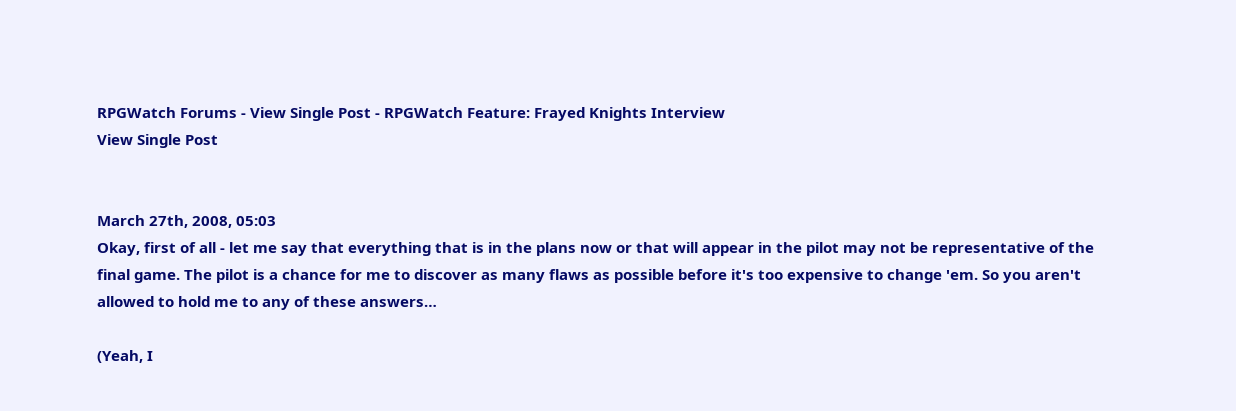RPGWatch Forums - View Single Post - RPGWatch Feature: Frayed Knights Interview
View Single Post


March 27th, 2008, 05:03
Okay, first of all - let me say that everything that is in the plans now or that will appear in the pilot may not be representative of the final game. The pilot is a chance for me to discover as many flaws as possible before it's too expensive to change 'em. So you aren't allowed to hold me to any of these answers…

(Yeah, I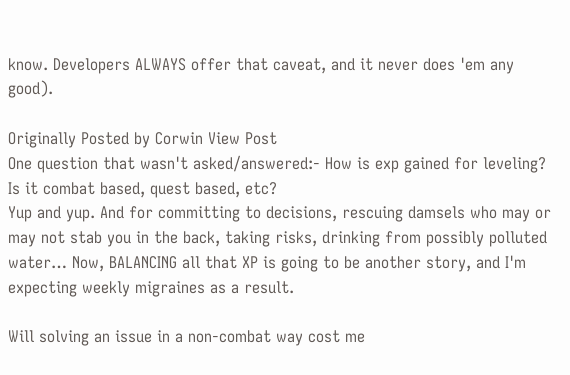know. Developers ALWAYS offer that caveat, and it never does 'em any good).

Originally Posted by Corwin View Post
One question that wasn't asked/answered:- How is exp gained for leveling? Is it combat based, quest based, etc?
Yup and yup. And for committing to decisions, rescuing damsels who may or may not stab you in the back, taking risks, drinking from possibly polluted water… Now, BALANCING all that XP is going to be another story, and I'm expecting weekly migraines as a result.

Will solving an issue in a non-combat way cost me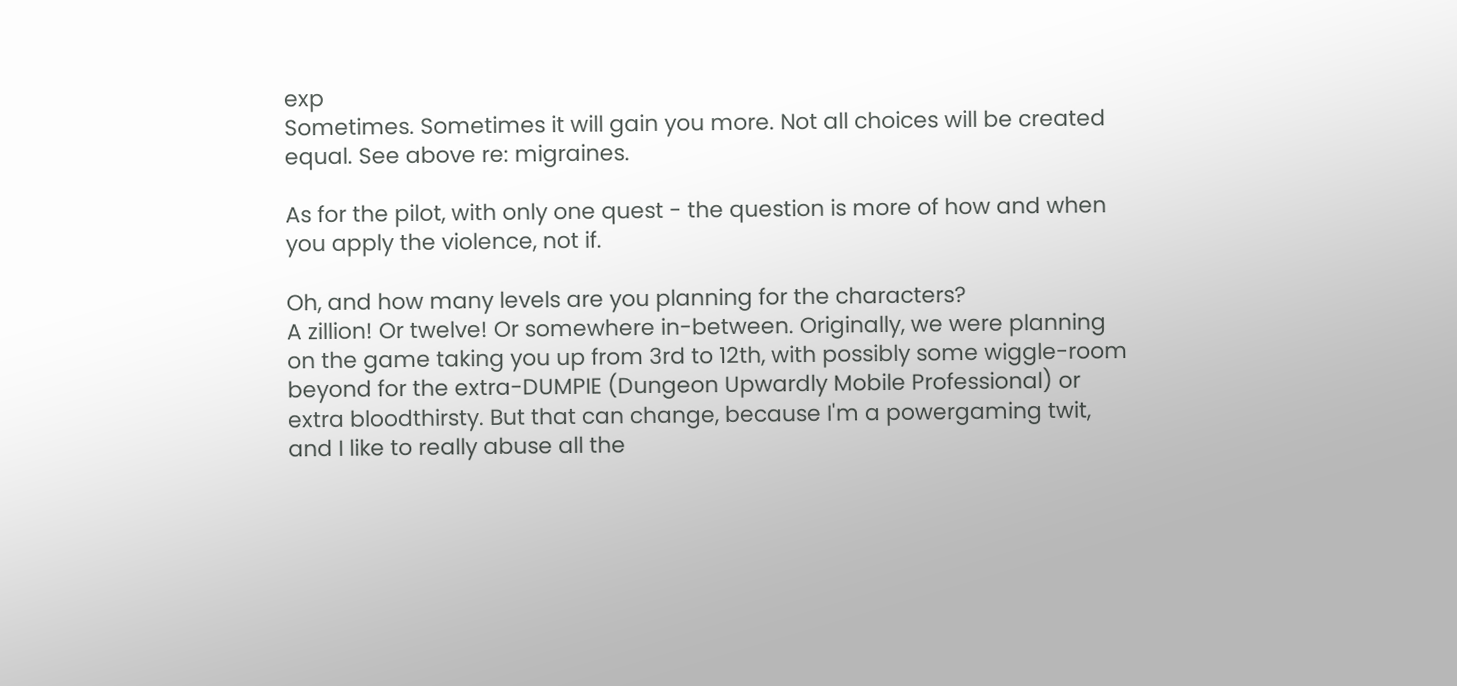exp
Sometimes. Sometimes it will gain you more. Not all choices will be created equal. See above re: migraines.

As for the pilot, with only one quest - the question is more of how and when you apply the violence, not if.

Oh, and how many levels are you planning for the characters?
A zillion! Or twelve! Or somewhere in-between. Originally, we were planning on the game taking you up from 3rd to 12th, with possibly some wiggle-room beyond for the extra-DUMPIE (Dungeon Upwardly Mobile Professional) or extra bloodthirsty. But that can change, because I'm a powergaming twit, and I like to really abuse all the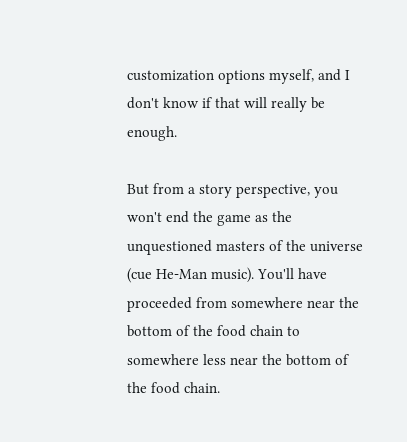customization options myself, and I don't know if that will really be enough.

But from a story perspective, you won't end the game as the unquestioned masters of the universe (cue He-Man music). You'll have proceeded from somewhere near the bottom of the food chain to somewhere less near the bottom of the food chain.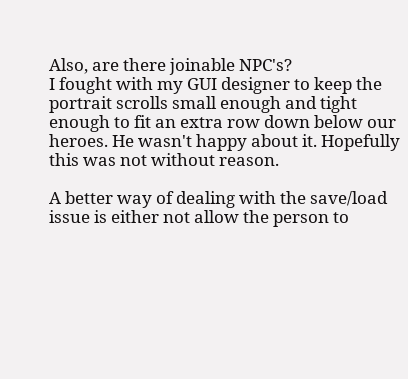Also, are there joinable NPC's?
I fought with my GUI designer to keep the portrait scrolls small enough and tight enough to fit an extra row down below our heroes. He wasn't happy about it. Hopefully this was not without reason.

A better way of dealing with the save/load issue is either not allow the person to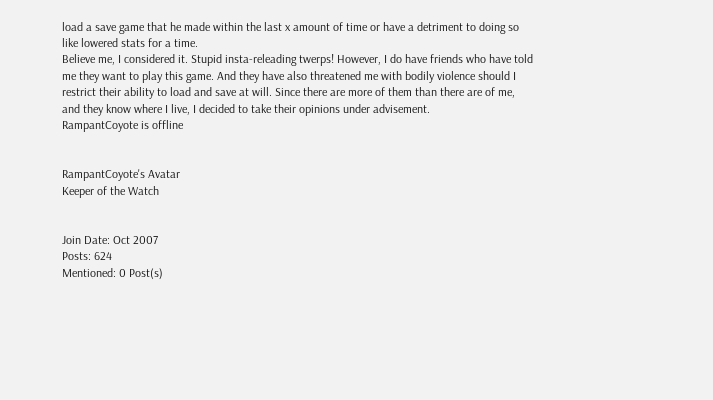load a save game that he made within the last x amount of time or have a detriment to doing so like lowered stats for a time.
Believe me, I considered it. Stupid insta-releading twerps! However, I do have friends who have told me they want to play this game. And they have also threatened me with bodily violence should I restrict their ability to load and save at will. Since there are more of them than there are of me, and they know where I live, I decided to take their opinions under advisement.
RampantCoyote is offline


RampantCoyote's Avatar
Keeper of the Watch


Join Date: Oct 2007
Posts: 624
Mentioned: 0 Post(s)